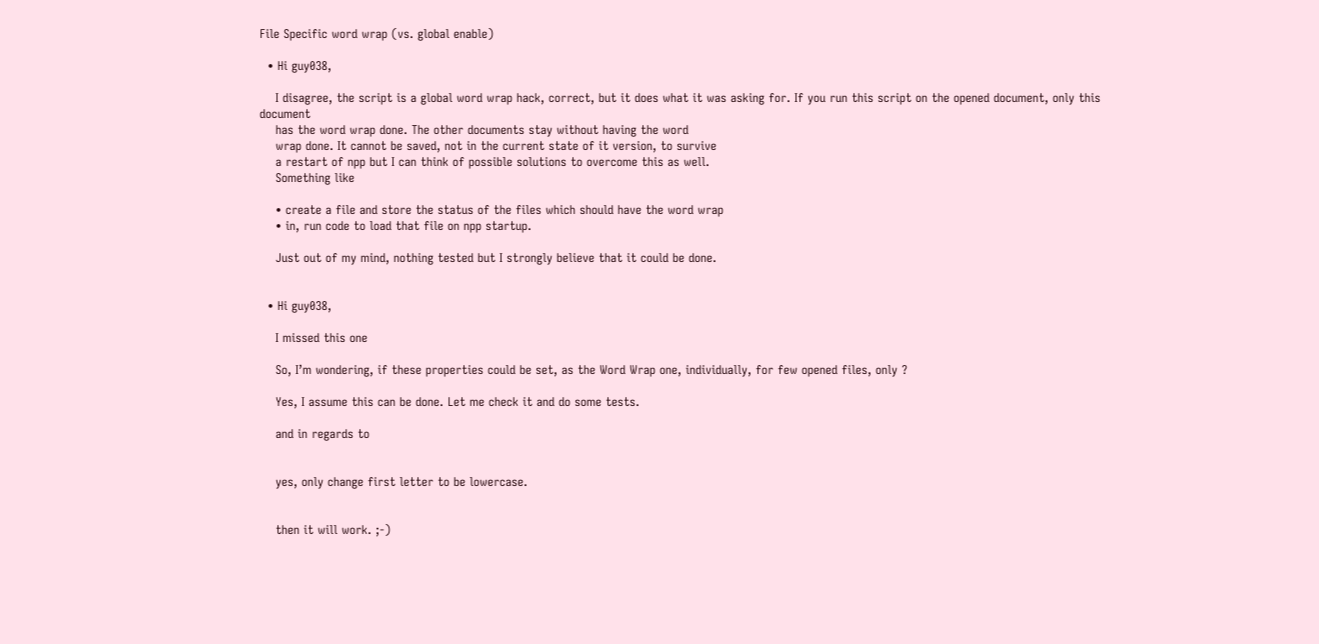File Specific word wrap (vs. global enable)

  • Hi guy038,

    I disagree, the script is a global word wrap hack, correct, but it does what it was asking for. If you run this script on the opened document, only this document
    has the word wrap done. The other documents stay without having the word
    wrap done. It cannot be saved, not in the current state of it version, to survive
    a restart of npp but I can think of possible solutions to overcome this as well.
    Something like

    • create a file and store the status of the files which should have the word wrap
    • in, run code to load that file on npp startup.

    Just out of my mind, nothing tested but I strongly believe that it could be done.


  • Hi guy038,

    I missed this one

    So, I’m wondering, if these properties could be set, as the Word Wrap one, individually, for few opened files, only ?

    Yes, I assume this can be done. Let me check it and do some tests.

    and in regards to


    yes, only change first letter to be lowercase.


    then it will work. ;-)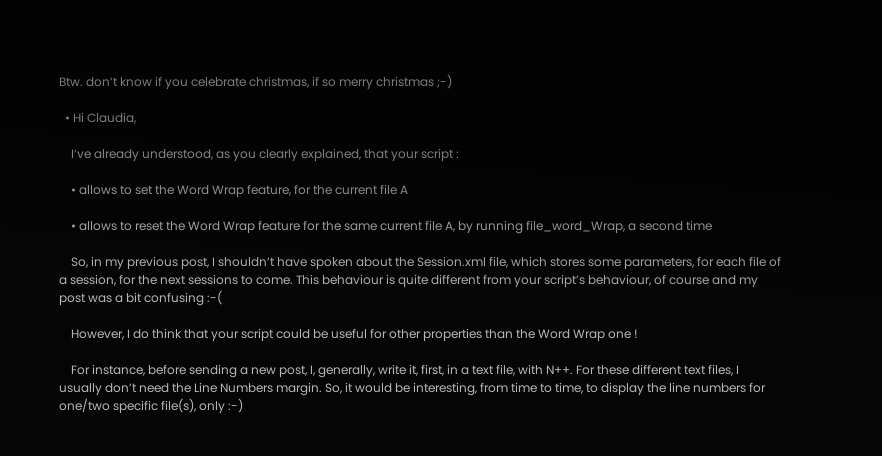Btw. don’t know if you celebrate christmas, if so merry christmas ;-)

  • Hi Claudia,

    I’ve already understood, as you clearly explained, that your script :

    • allows to set the Word Wrap feature, for the current file A

    • allows to reset the Word Wrap feature for the same current file A, by running file_word_Wrap, a second time

    So, in my previous post, I shouldn’t have spoken about the Session.xml file, which stores some parameters, for each file of a session, for the next sessions to come. This behaviour is quite different from your script’s behaviour, of course and my post was a bit confusing :-(

    However, I do think that your script could be useful for other properties than the Word Wrap one !

    For instance, before sending a new post, I, generally, write it, first, in a text file, with N++. For these different text files, I usually don’t need the Line Numbers margin. So, it would be interesting, from time to time, to display the line numbers for one/two specific file(s), only :-)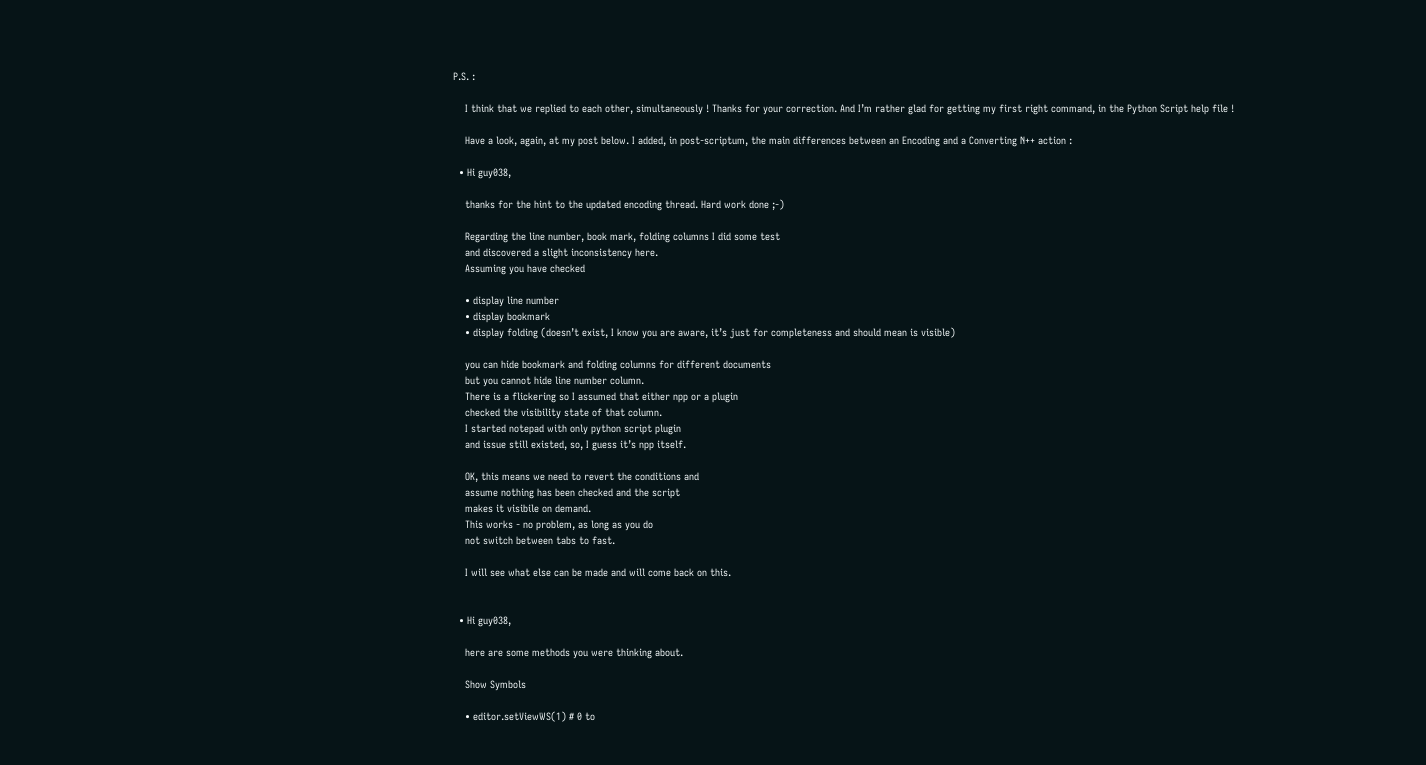P.S. :

    I think that we replied to each other, simultaneously ! Thanks for your correction. And I’m rather glad for getting my first right command, in the Python Script help file !

    Have a look, again, at my post below. I added, in post-scriptum, the main differences between an Encoding and a Converting N++ action :

  • Hi guy038,

    thanks for the hint to the updated encoding thread. Hard work done ;-)

    Regarding the line number, book mark, folding columns I did some test
    and discovered a slight inconsistency here.
    Assuming you have checked

    • display line number
    • display bookmark
    • display folding (doesn’t exist, I know you are aware, it’s just for completeness and should mean is visible)

    you can hide bookmark and folding columns for different documents
    but you cannot hide line number column.
    There is a flickering so I assumed that either npp or a plugin
    checked the visibility state of that column.
    I started notepad with only python script plugin
    and issue still existed, so, I guess it’s npp itself.

    OK, this means we need to revert the conditions and
    assume nothing has been checked and the script
    makes it visibile on demand.
    This works - no problem, as long as you do
    not switch between tabs to fast.

    I will see what else can be made and will come back on this.


  • Hi guy038,

    here are some methods you were thinking about.

    Show Symbols

    • editor.setViewWS(1) # 0 to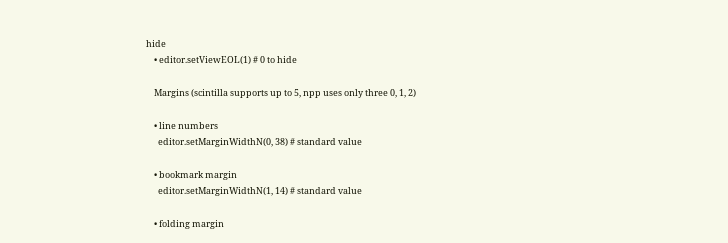hide
    • editor.setViewEOL(1) # 0 to hide

    Margins (scintilla supports up to 5, npp uses only three 0, 1, 2)

    • line numbers
      editor.setMarginWidthN(0, 38) # standard value

    • bookmark margin
      editor.setMarginWidthN(1, 14) # standard value

    • folding margin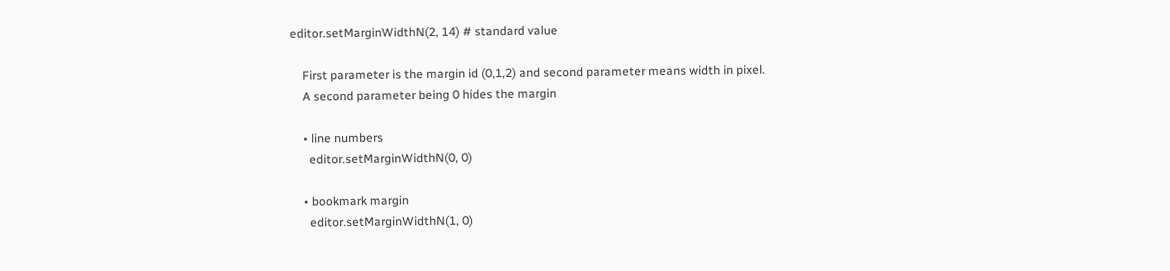editor.setMarginWidthN(2, 14) # standard value

    First parameter is the margin id (0,1,2) and second parameter means width in pixel.
    A second parameter being 0 hides the margin

    • line numbers
      editor.setMarginWidthN(0, 0)

    • bookmark margin
      editor.setMarginWidthN(1, 0)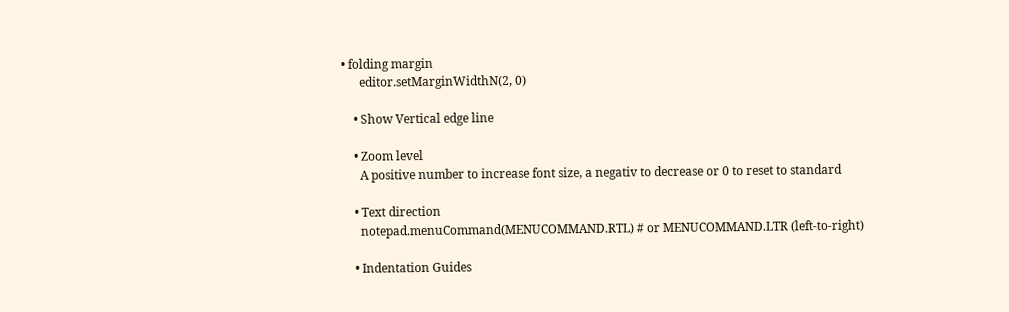• folding margin
      editor.setMarginWidthN(2, 0)

    • Show Vertical edge line

    • Zoom level
      A positive number to increase font size, a negativ to decrease or 0 to reset to standard

    • Text direction
      notepad.menuCommand(MENUCOMMAND.RTL) # or MENUCOMMAND.LTR (left-to-right)

    • Indentation Guides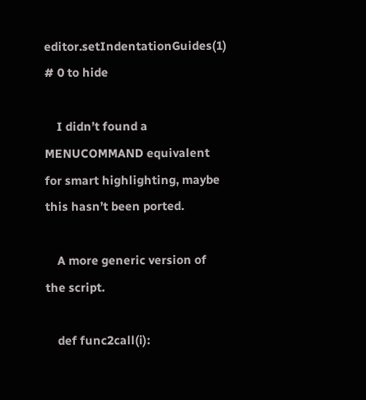editor.setIndentationGuides(1) # 0 to hide

    I didn’t found a MENUCOMMAND equivalent for smart highlighting, maybe this hasn’t been ported.

    A more generic version of the script.

    def func2call(i):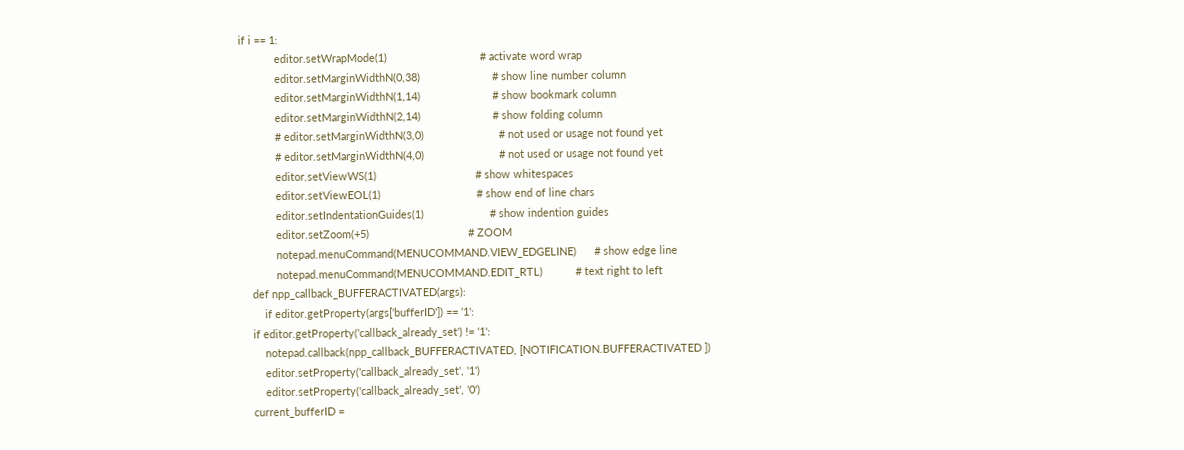if i == 1:
            editor.setWrapMode(1)                               # activate word wrap
            editor.setMarginWidthN(0,38)                        # show line number column
            editor.setMarginWidthN(1,14)                        # show bookmark column
            editor.setMarginWidthN(2,14)                        # show folding column
            # editor.setMarginWidthN(3,0)                         # not used or usage not found yet
            # editor.setMarginWidthN(4,0)                         # not used or usage not found yet
            editor.setViewWS(1)                                 # show whitespaces
            editor.setViewEOL(1)                                # show end of line chars
            editor.setIndentationGuides(1)                      # show indention guides
            editor.setZoom(+5)                                 # ZOOM
            notepad.menuCommand(MENUCOMMAND.VIEW_EDGELINE)      # show edge line
            notepad.menuCommand(MENUCOMMAND.EDIT_RTL)           # text right to left
    def npp_callback_BUFFERACTIVATED(args):
        if editor.getProperty(args['bufferID']) == '1':
    if editor.getProperty('callback_already_set') != '1':
        notepad.callback(npp_callback_BUFFERACTIVATED, [NOTIFICATION.BUFFERACTIVATED ])
        editor.setProperty('callback_already_set', '1')
        editor.setProperty('callback_already_set', '0')
    current_bufferID =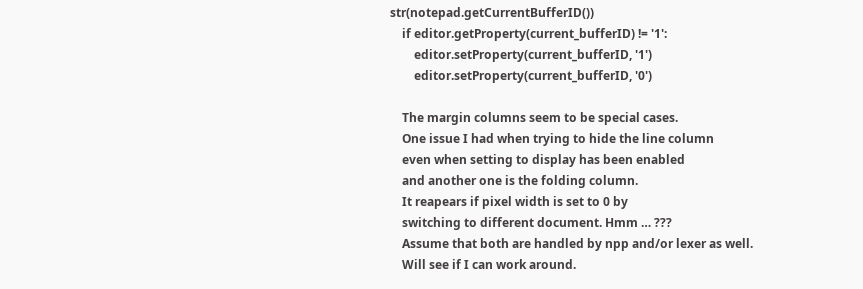str(notepad.getCurrentBufferID())
    if editor.getProperty(current_bufferID) != '1':
        editor.setProperty(current_bufferID, '1')
        editor.setProperty(current_bufferID, '0')

    The margin columns seem to be special cases.
    One issue I had when trying to hide the line column
    even when setting to display has been enabled
    and another one is the folding column.
    It reapears if pixel width is set to 0 by
    switching to different document. Hmm … ???
    Assume that both are handled by npp and/or lexer as well.
    Will see if I can work around.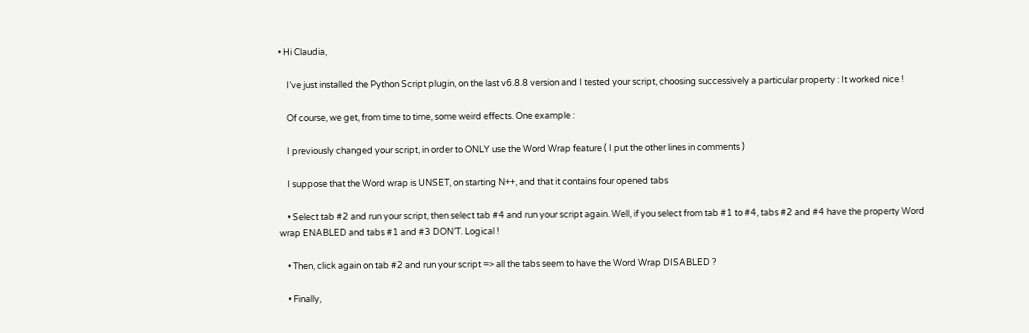• Hi Claudia,

    I’ve just installed the Python Script plugin, on the last v6.8.8 version and I tested your script, choosing successively a particular property : It worked nice !

    Of course, we get, from time to time, some weird effects. One example :

    I previously changed your script, in order to ONLY use the Word Wrap feature ( I put the other lines in comments )

    I suppose that the Word wrap is UNSET, on starting N++, and that it contains four opened tabs

    • Select tab #2 and run your script, then select tab #4 and run your script again. Well, if you select from tab #1 to #4, tabs #2 and #4 have the property Word wrap ENABLED and tabs #1 and #3 DON’T. Logical !

    • Then, click again on tab #2 and run your script => all the tabs seem to have the Word Wrap DISABLED ?

    • Finally,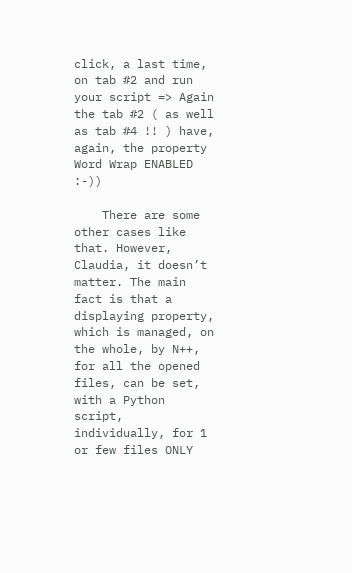click, a last time, on tab #2 and run your script => Again the tab #2 ( as well as tab #4 !! ) have, again, the property Word Wrap ENABLED :-))

    There are some other cases like that. However, Claudia, it doesn’t matter. The main fact is that a displaying property, which is managed, on the whole, by N++, for all the opened files, can be set, with a Python script, individually, for 1 or few files ONLY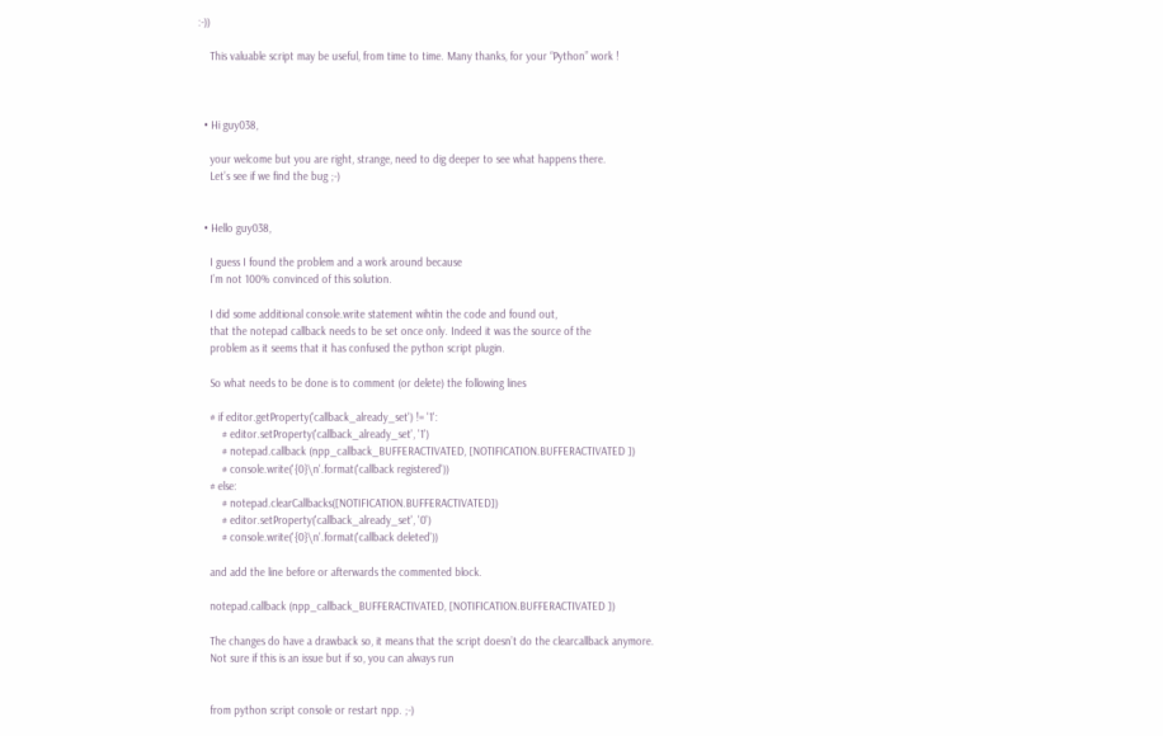:-))

    This valuable script may be useful, from time to time. Many thanks, for your “Python” work !



  • Hi guy038,

    your welcome but you are right, strange, need to dig deeper to see what happens there.
    Let’s see if we find the bug ;-)


  • Hello guy038,

    I guess I found the problem and a work around because
    I’m not 100% convinced of this solution.

    I did some additional console.write statement wihtin the code and found out,
    that the notepad callback needs to be set once only. Indeed it was the source of the
    problem as it seems that it has confused the python script plugin.

    So what needs to be done is to comment (or delete) the following lines

    # if editor.getProperty('callback_already_set') != '1':
        # editor.setProperty('callback_already_set', '1')
        # notepad.callback (npp_callback_BUFFERACTIVATED, [NOTIFICATION.BUFFERACTIVATED ])
        # console.write('{0}\n'.format('callback registered'))
    # else:
        # notepad.clearCallbacks([NOTIFICATION.BUFFERACTIVATED])
        # editor.setProperty('callback_already_set', '0')
        # console.write('{0}\n'.format('callback deleted'))

    and add the line before or afterwards the commented block.

    notepad.callback (npp_callback_BUFFERACTIVATED, [NOTIFICATION.BUFFERACTIVATED ])

    The changes do have a drawback so, it means that the script doesn’t do the clearcallback anymore.
    Not sure if this is an issue but if so, you can always run


    from python script console or restart npp. ;-)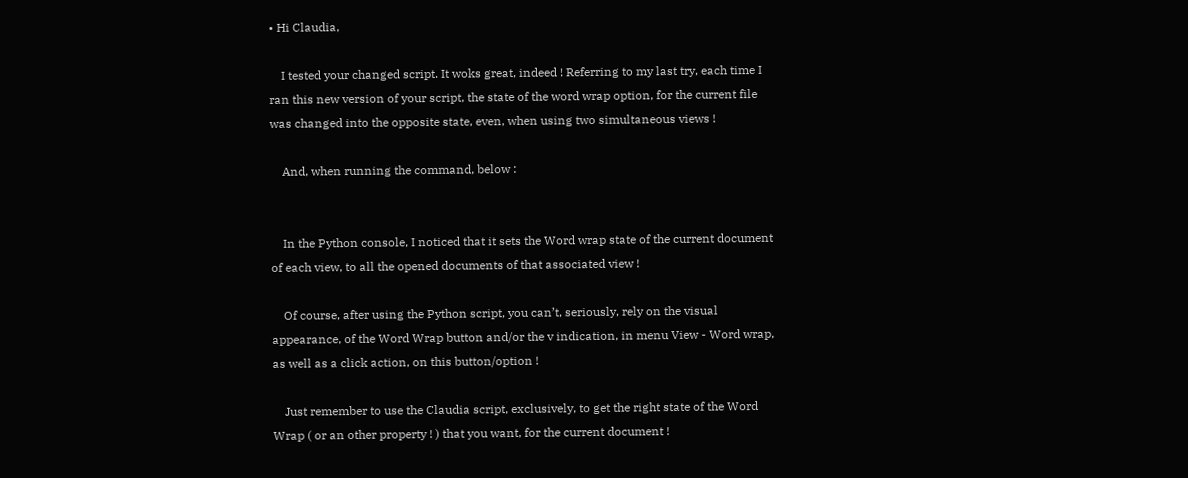• Hi Claudia,

    I tested your changed script. It woks great, indeed ! Referring to my last try, each time I ran this new version of your script, the state of the word wrap option, for the current file was changed into the opposite state, even, when using two simultaneous views !

    And, when running the command, below :


    In the Python console, I noticed that it sets the Word wrap state of the current document of each view, to all the opened documents of that associated view !

    Of course, after using the Python script, you can’t, seriously, rely on the visual appearance, of the Word Wrap button and/or the v indication, in menu View - Word wrap, as well as a click action, on this button/option !

    Just remember to use the Claudia script, exclusively, to get the right state of the Word Wrap ( or an other property ! ) that you want, for the current document !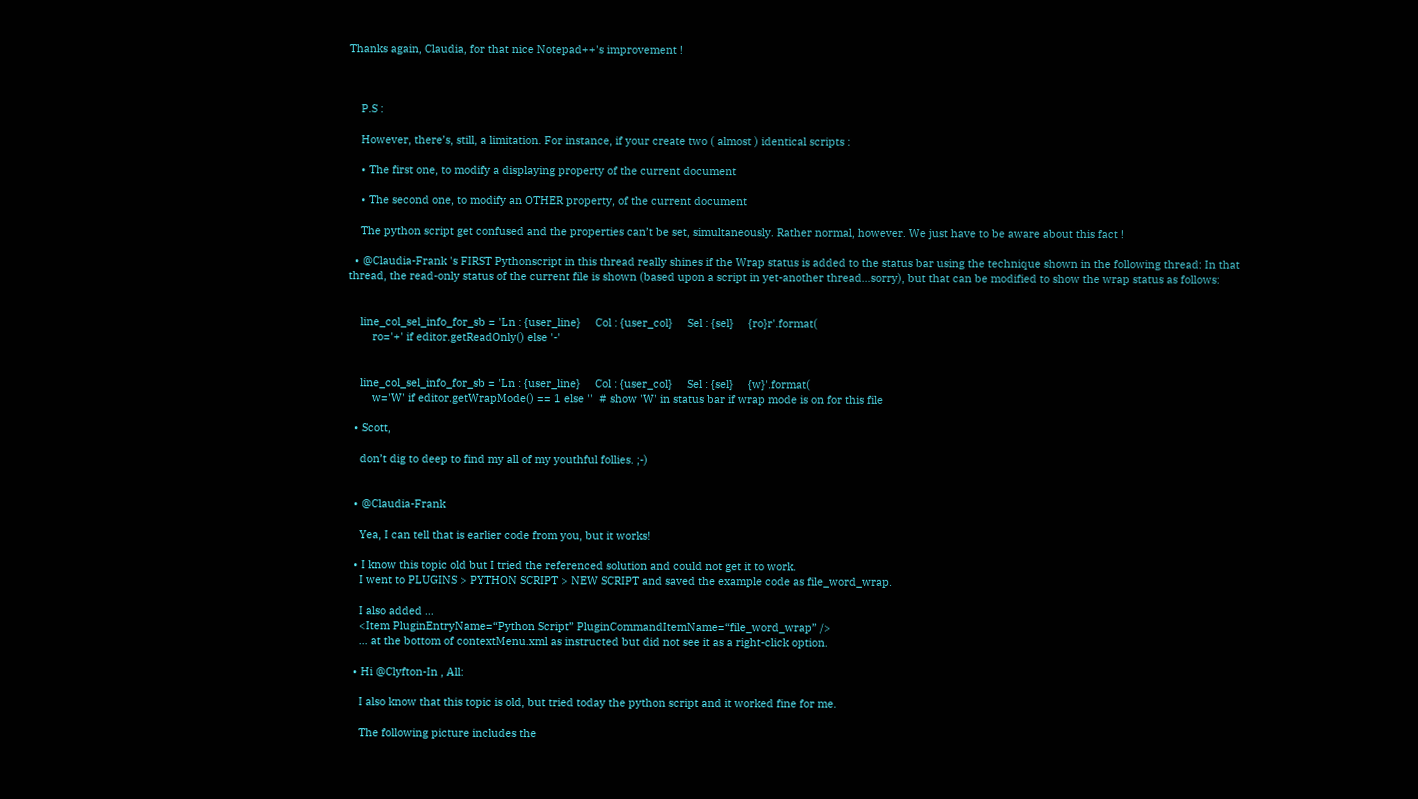Thanks again, Claudia, for that nice Notepad++'s improvement !



    P.S :

    However, there’s, still, a limitation. For instance, if your create two ( almost ) identical scripts :

    • The first one, to modify a displaying property of the current document

    • The second one, to modify an OTHER property, of the current document

    The python script get confused and the properties can’t be set, simultaneously. Rather normal, however. We just have to be aware about this fact !

  • @Claudia-Frank 's FIRST Pythonscript in this thread really shines if the Wrap status is added to the status bar using the technique shown in the following thread: In that thread, the read-only status of the current file is shown (based upon a script in yet-another thread…sorry), but that can be modified to show the wrap status as follows:


    line_col_sel_info_for_sb = 'Ln : {user_line}     Col : {user_col}     Sel : {sel}     {ro}r'.format(
        ro='+' if editor.getReadOnly() else '-'


    line_col_sel_info_for_sb = 'Ln : {user_line}     Col : {user_col}     Sel : {sel}     {w}'.format(
        w='W' if editor.getWrapMode() == 1 else ''  # show 'W' in status bar if wrap mode is on for this file

  • Scott,

    don’t dig to deep to find my all of my youthful follies. ;-)


  • @Claudia-Frank

    Yea, I can tell that is earlier code from you, but it works!

  • I know this topic old but I tried the referenced solution and could not get it to work.
    I went to PLUGINS > PYTHON SCRIPT > NEW SCRIPT and saved the example code as file_word_wrap.

    I also added …
    <Item PluginEntryName=“Python Script” PluginCommandItemName=“file_word_wrap” />
    … at the bottom of contextMenu.xml as instructed but did not see it as a right-click option.

  • Hi @Clyfton-In , All:

    I also know that this topic is old, but tried today the python script and it worked fine for me.

    The following picture includes the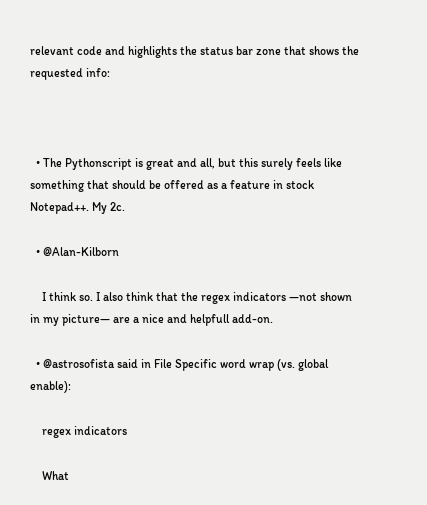relevant code and highlights the status bar zone that shows the requested info:



  • The Pythonscript is great and all, but this surely feels like something that should be offered as a feature in stock Notepad++. My 2c.

  • @Alan-Kilborn

    I think so. I also think that the regex indicators —not shown in my picture— are a nice and helpfull add-on.

  • @astrosofista said in File Specific word wrap (vs. global enable):

    regex indicators

    What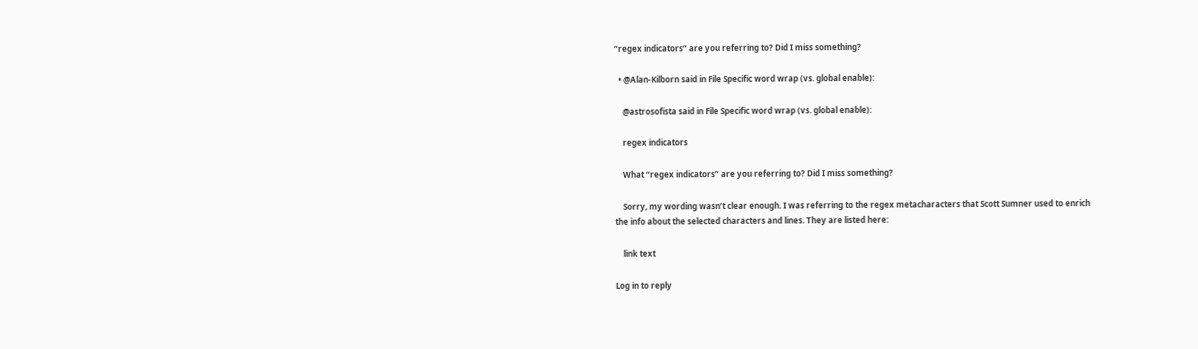“regex indicators” are you referring to? Did I miss something?

  • @Alan-Kilborn said in File Specific word wrap (vs. global enable):

    @astrosofista said in File Specific word wrap (vs. global enable):

    regex indicators

    What “regex indicators” are you referring to? Did I miss something?

    Sorry, my wording wasn’t clear enough. I was referring to the regex metacharacters that Scott Sumner used to enrich the info about the selected characters and lines. They are listed here:

    link text

Log in to reply